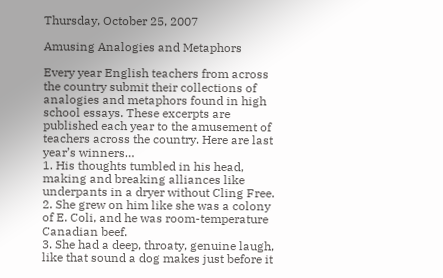Thursday, October 25, 2007

Amusing Analogies and Metaphors

Every year English teachers from across the country submit their collections of analogies and metaphors found in high school essays. These excerpts are published each year to the amusement of teachers across the country. Here are last year’s winners…
1. His thoughts tumbled in his head, making and breaking alliances like underpants in a dryer without Cling Free.
2. She grew on him like she was a colony of E. Coli, and he was room-temperature Canadian beef.
3. She had a deep, throaty, genuine laugh, like that sound a dog makes just before it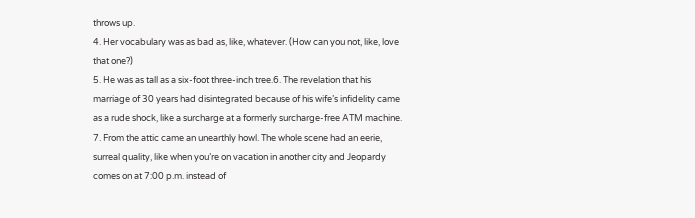throws up.
4. Her vocabulary was as bad as, like, whatever. (How can you not, like, love that one?)
5. He was as tall as a six-foot three-inch tree.6. The revelation that his marriage of 30 years had disintegrated because of his wife’s infidelity came as a rude shock, like a surcharge at a formerly surcharge-free ATM machine.
7. From the attic came an unearthly howl. The whole scene had an eerie, surreal quality, like when you’re on vacation in another city and Jeopardy comes on at 7:00 p.m. instead of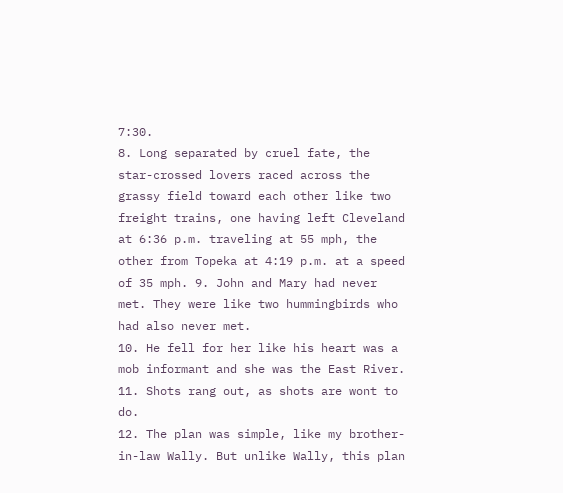7:30.
8. Long separated by cruel fate, the star-crossed lovers raced across the grassy field toward each other like two freight trains, one having left Cleveland at 6:36 p.m. traveling at 55 mph, the other from Topeka at 4:19 p.m. at a speed of 35 mph. 9. John and Mary had never met. They were like two hummingbirds who had also never met.
10. He fell for her like his heart was a mob informant and she was the East River.
11. Shots rang out, as shots are wont to do.
12. The plan was simple, like my brother-in-law Wally. But unlike Wally, this plan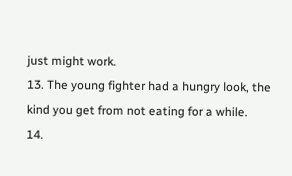just might work.
13. The young fighter had a hungry look, the kind you get from not eating for a while.
14.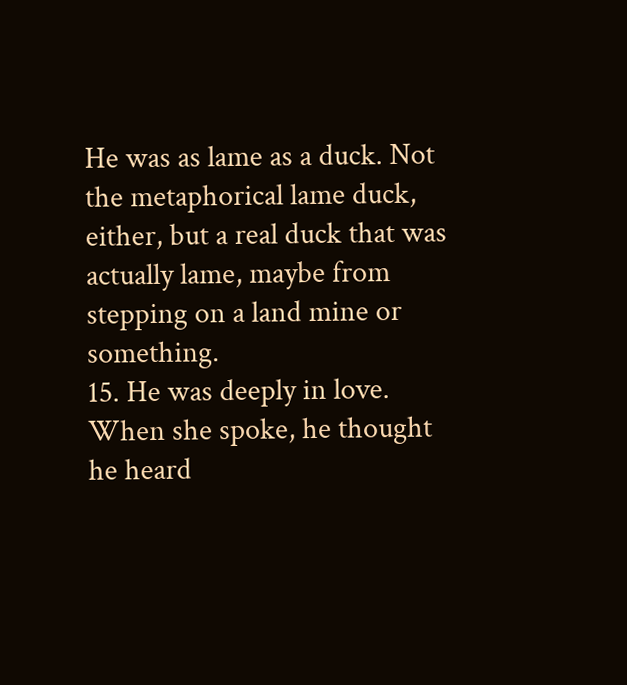He was as lame as a duck. Not the metaphorical lame duck, either, but a real duck that was actually lame, maybe from stepping on a land mine or something.
15. He was deeply in love. When she spoke, he thought he heard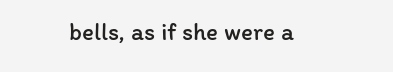bells, as if she were a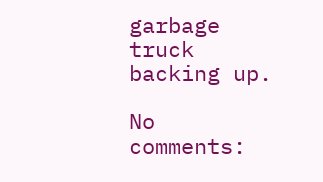garbage truck backing up.

No comments: